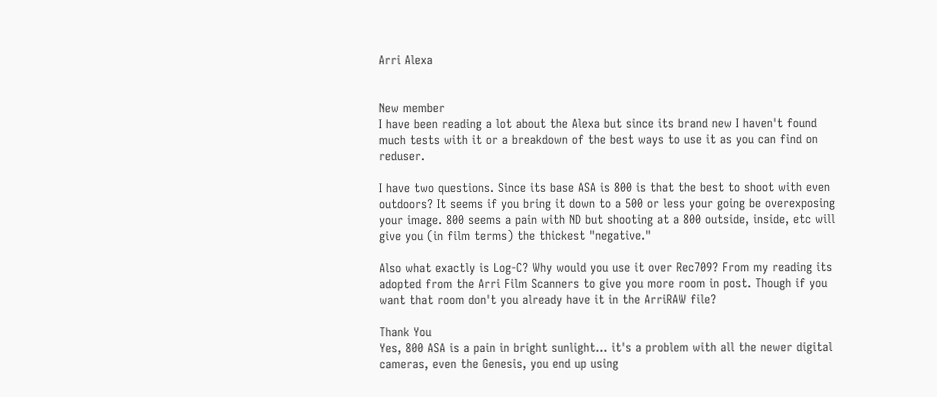Arri Alexa


New member
I have been reading a lot about the Alexa but since its brand new I haven't found much tests with it or a breakdown of the best ways to use it as you can find on reduser.

I have two questions. Since its base ASA is 800 is that the best to shoot with even outdoors? It seems if you bring it down to a 500 or less your going be overexposing your image. 800 seems a pain with ND but shooting at a 800 outside, inside, etc will give you (in film terms) the thickest "negative."

Also what exactly is Log-C? Why would you use it over Rec709? From my reading its adopted from the Arri Film Scanners to give you more room in post. Though if you want that room don't you already have it in the ArriRAW file?

Thank You
Yes, 800 ASA is a pain in bright sunlight... it's a problem with all the newer digital cameras, even the Genesis, you end up using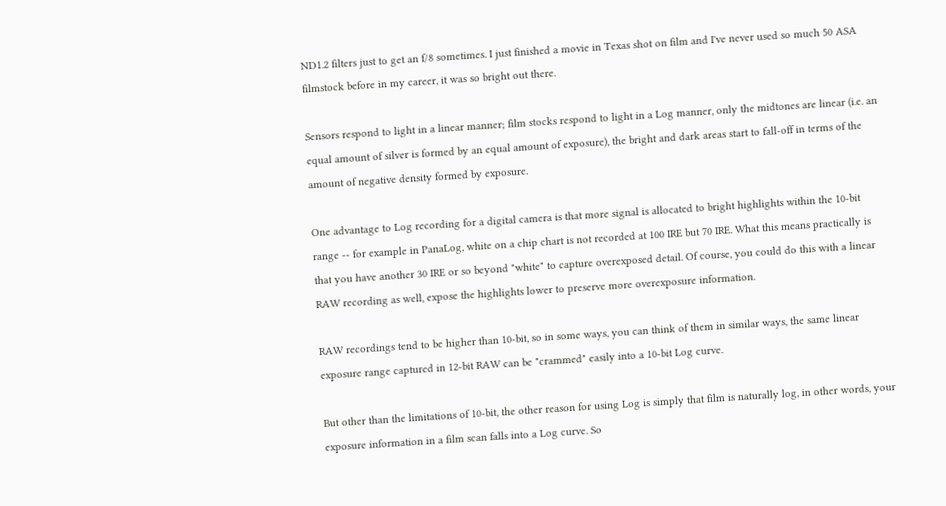ND1.2 filters just to get an f/8 sometimes. I just finished a movie in Texas shot on film and I've never used so much 50 ASA filmstock before in my career, it was so bright out there.

Sensors respond to light in a linear manner; film stocks respond to light in a Log manner, only the midtones are linear (i.e. an equal amount of silver is formed by an equal amount of exposure), the bright and dark areas start to fall-off in terms of the amount of negative density formed by exposure.

One advantage to Log recording for a digital camera is that more signal is allocated to bright highlights within the 10-bit range -- for example in PanaLog, white on a chip chart is not recorded at 100 IRE but 70 IRE. What this means practically is that you have another 30 IRE or so beyond "white" to capture overexposed detail. Of course, you could do this with a linear RAW recording as well, expose the highlights lower to preserve more overexposure information.

RAW recordings tend to be higher than 10-bit, so in some ways, you can think of them in similar ways, the same linear exposure range captured in 12-bit RAW can be "crammed" easily into a 10-bit Log curve.

But other than the limitations of 10-bit, the other reason for using Log is simply that film is naturally log, in other words, your exposure information in a film scan falls into a Log curve. So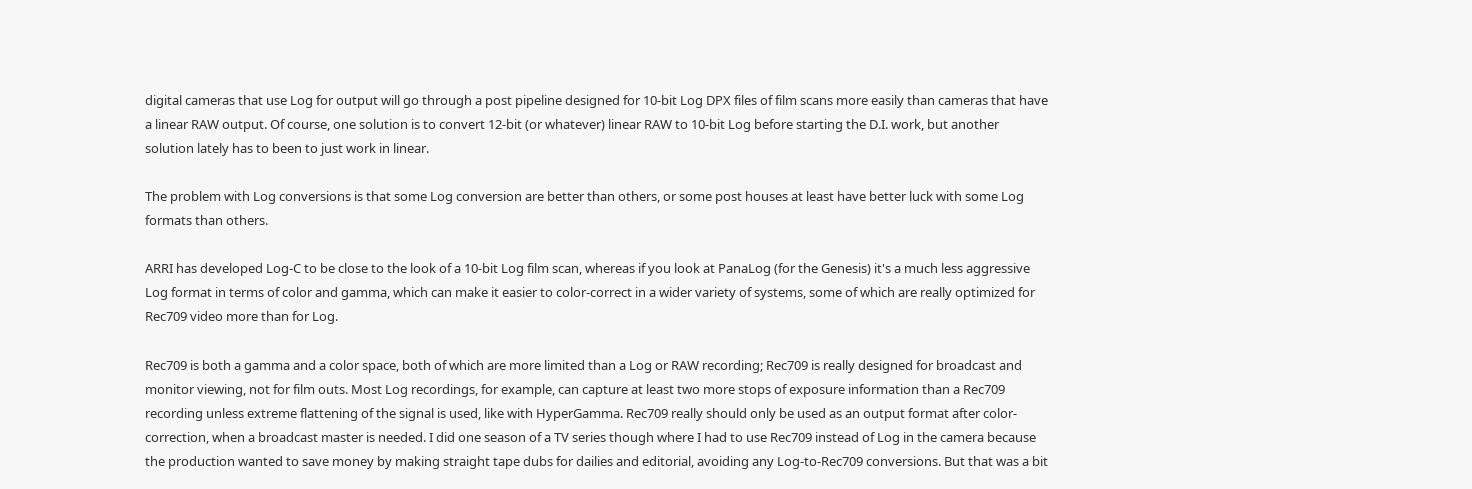digital cameras that use Log for output will go through a post pipeline designed for 10-bit Log DPX files of film scans more easily than cameras that have a linear RAW output. Of course, one solution is to convert 12-bit (or whatever) linear RAW to 10-bit Log before starting the D.I. work, but another solution lately has to been to just work in linear.

The problem with Log conversions is that some Log conversion are better than others, or some post houses at least have better luck with some Log formats than others.

ARRI has developed Log-C to be close to the look of a 10-bit Log film scan, whereas if you look at PanaLog (for the Genesis) it's a much less aggressive Log format in terms of color and gamma, which can make it easier to color-correct in a wider variety of systems, some of which are really optimized for Rec709 video more than for Log.

Rec709 is both a gamma and a color space, both of which are more limited than a Log or RAW recording; Rec709 is really designed for broadcast and monitor viewing, not for film outs. Most Log recordings, for example, can capture at least two more stops of exposure information than a Rec709 recording unless extreme flattening of the signal is used, like with HyperGamma. Rec709 really should only be used as an output format after color-correction, when a broadcast master is needed. I did one season of a TV series though where I had to use Rec709 instead of Log in the camera because the production wanted to save money by making straight tape dubs for dailies and editorial, avoiding any Log-to-Rec709 conversions. But that was a bit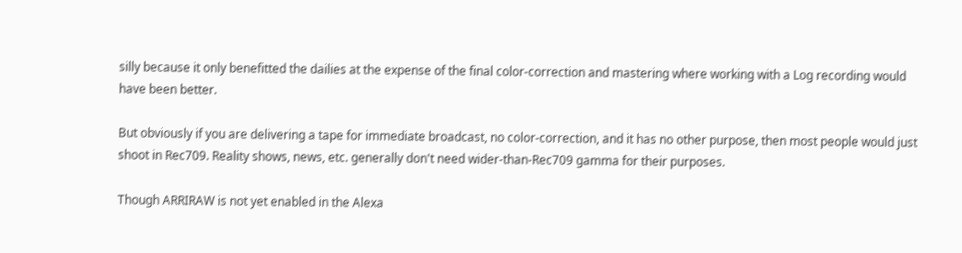silly because it only benefitted the dailies at the expense of the final color-correction and mastering where working with a Log recording would have been better.

But obviously if you are delivering a tape for immediate broadcast, no color-correction, and it has no other purpose, then most people would just shoot in Rec709. Reality shows, news, etc. generally don't need wider-than-Rec709 gamma for their purposes.

Though ARRIRAW is not yet enabled in the Alexa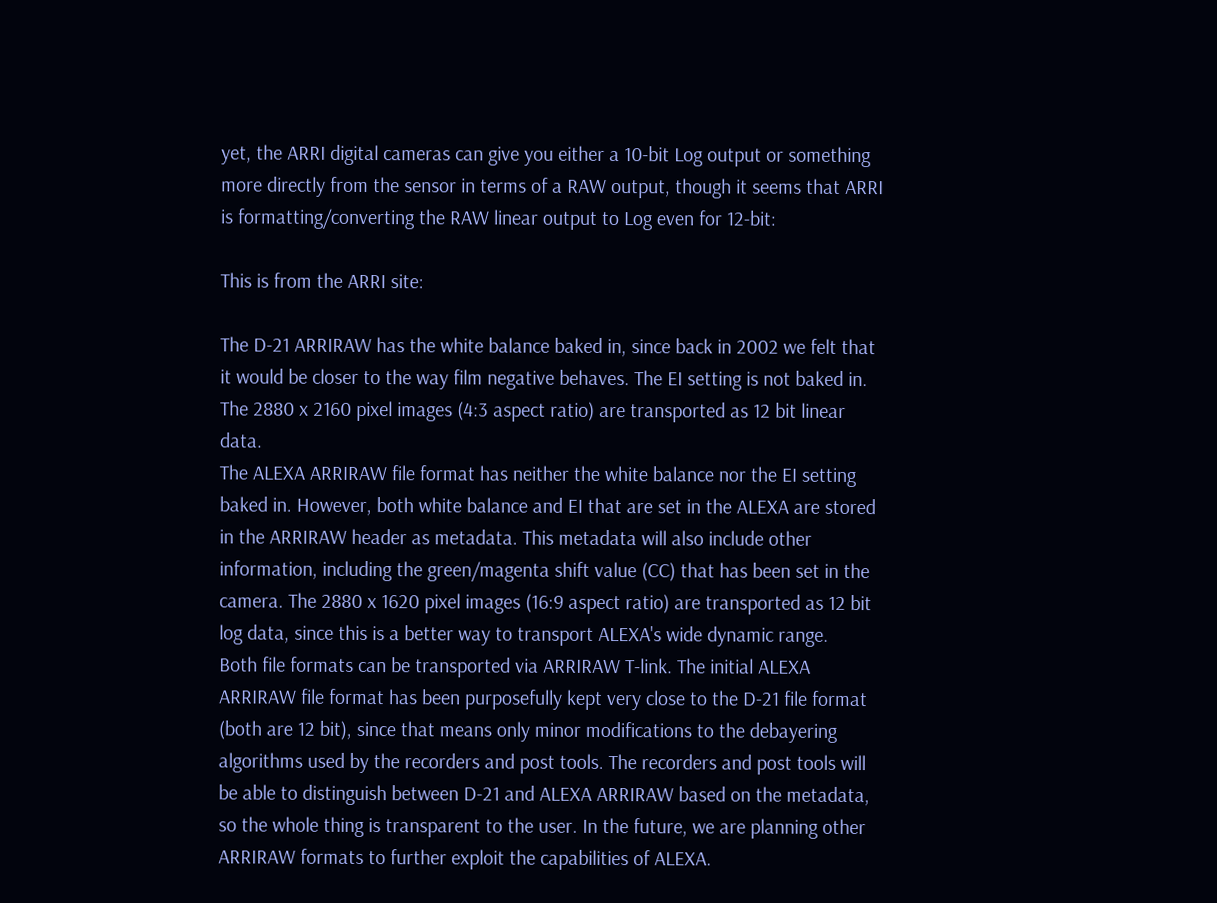yet, the ARRI digital cameras can give you either a 10-bit Log output or something more directly from the sensor in terms of a RAW output, though it seems that ARRI is formatting/converting the RAW linear output to Log even for 12-bit:

This is from the ARRI site:

The D-21 ARRIRAW has the white balance baked in, since back in 2002 we felt that it would be closer to the way film negative behaves. The EI setting is not baked in. The 2880 x 2160 pixel images (4:3 aspect ratio) are transported as 12 bit linear data.
The ALEXA ARRIRAW file format has neither the white balance nor the EI setting baked in. However, both white balance and EI that are set in the ALEXA are stored in the ARRIRAW header as metadata. This metadata will also include other information, including the green/magenta shift value (CC) that has been set in the camera. The 2880 x 1620 pixel images (16:9 aspect ratio) are transported as 12 bit log data, since this is a better way to transport ALEXA's wide dynamic range.
Both file formats can be transported via ARRIRAW T-link. The initial ALEXA ARRIRAW file format has been purposefully kept very close to the D-21 file format (both are 12 bit), since that means only minor modifications to the debayering algorithms used by the recorders and post tools. The recorders and post tools will be able to distinguish between D-21 and ALEXA ARRIRAW based on the metadata, so the whole thing is transparent to the user. In the future, we are planning other ARRIRAW formats to further exploit the capabilities of ALEXA.